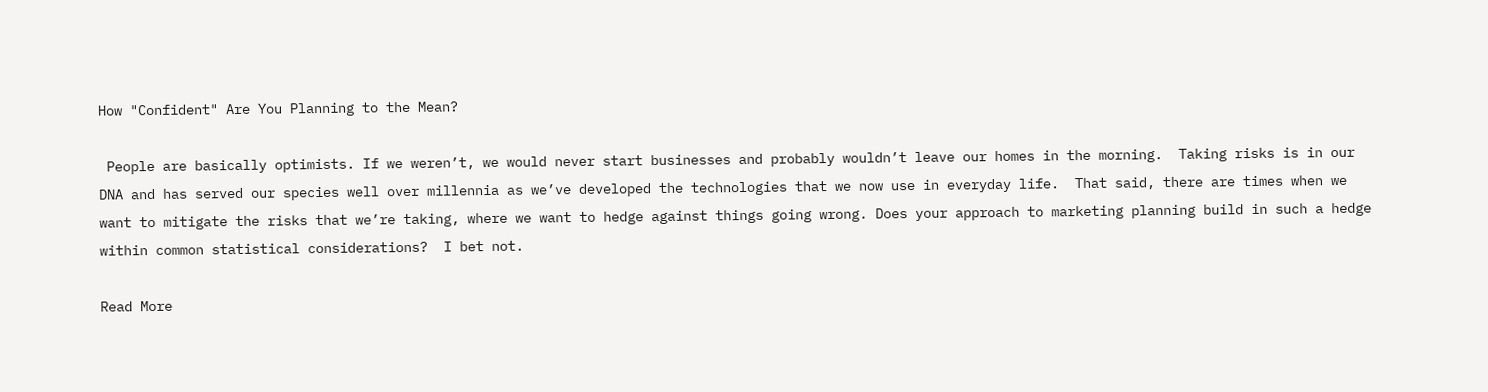How "Confident" Are You Planning to the Mean?

 People are basically optimists. If we weren’t, we would never start businesses and probably wouldn’t leave our homes in the morning.  Taking risks is in our DNA and has served our species well over millennia as we’ve developed the technologies that we now use in everyday life.  That said, there are times when we want to mitigate the risks that we’re taking, where we want to hedge against things going wrong. Does your approach to marketing planning build in such a hedge within common statistical considerations?  I bet not.

Read More